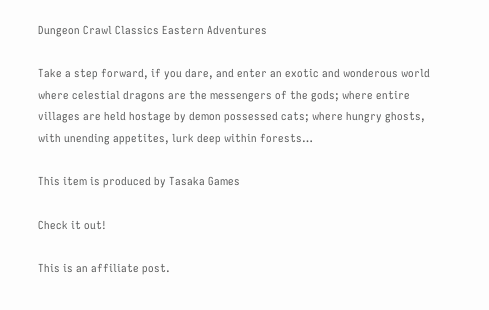Dungeon Crawl Classics Eastern Adventures

Take a step forward, if you dare, and enter an exotic and wonderous world where celestial dragons are the messengers of the gods; where entire villages are held hostage by demon possessed cats; where hungry ghosts, with unending appetites, lurk deep within forests…

This item is produced by Tasaka Games

Check it out!

This is an affiliate post.